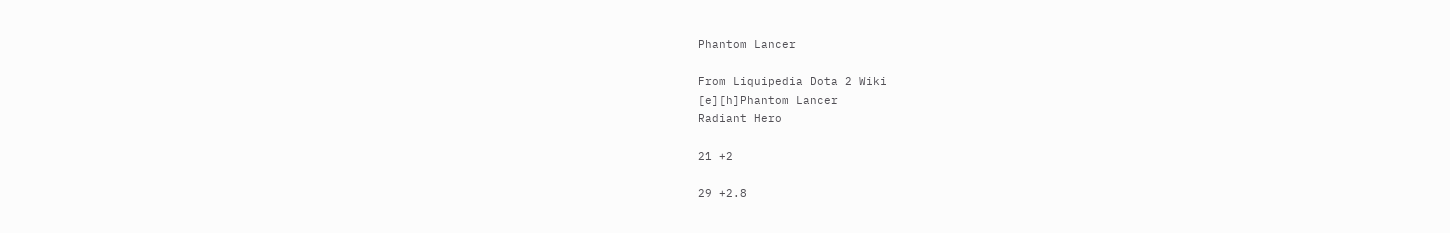Phantom Lancer

From Liquipedia Dota 2 Wiki
[e][h]Phantom Lancer
Radiant Hero

21 +2

29 +2.8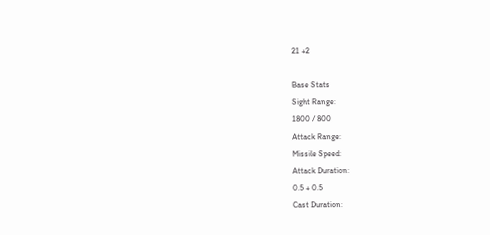21 +2

Base Stats
Sight Range:
1800 / 800
Attack Range:
Missile Speed:
Attack Duration:
0.5 + 0.5
Cast Duration: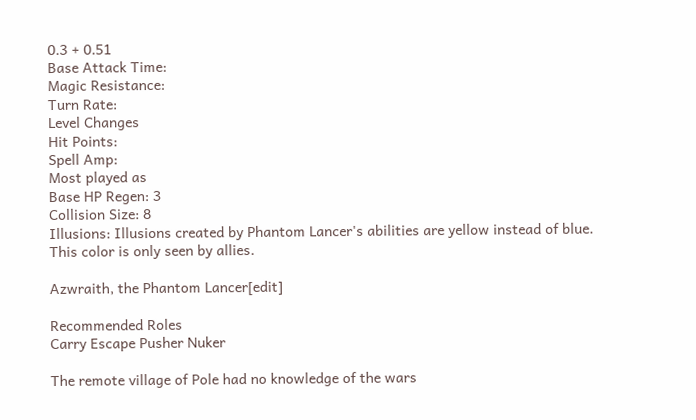0.3 + 0.51
Base Attack Time:
Magic Resistance:
Turn Rate:
Level Changes
Hit Points:
Spell Amp:
Most played as
Base HP Regen: 3
Collision Size: 8
Illusions: Illusions created by Phantom Lancer's abilities are yellow instead of blue. This color is only seen by allies.

Azwraith, the Phantom Lancer[edit]

Recommended Roles
Carry Escape Pusher Nuker

The remote village of Pole had no knowledge of the wars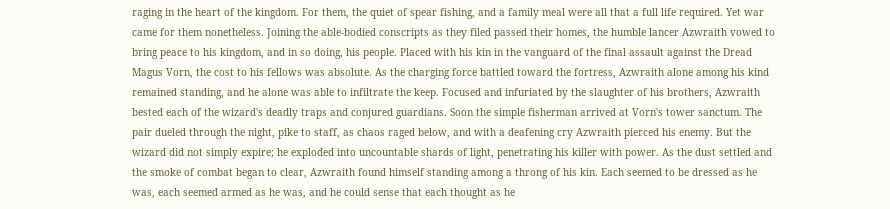raging in the heart of the kingdom. For them, the quiet of spear fishing, and a family meal were all that a full life required. Yet war came for them nonetheless. Joining the able-bodied conscripts as they filed passed their homes, the humble lancer Azwraith vowed to bring peace to his kingdom, and in so doing, his people. Placed with his kin in the vanguard of the final assault against the Dread Magus Vorn, the cost to his fellows was absolute. As the charging force battled toward the fortress, Azwraith alone among his kind remained standing, and he alone was able to infiltrate the keep. Focused and infuriated by the slaughter of his brothers, Azwraith bested each of the wizard's deadly traps and conjured guardians. Soon the simple fisherman arrived at Vorn's tower sanctum. The pair dueled through the night, pike to staff, as chaos raged below, and with a deafening cry Azwraith pierced his enemy. But the wizard did not simply expire; he exploded into uncountable shards of light, penetrating his killer with power. As the dust settled and the smoke of combat began to clear, Azwraith found himself standing among a throng of his kin. Each seemed to be dressed as he was, each seemed armed as he was, and he could sense that each thought as he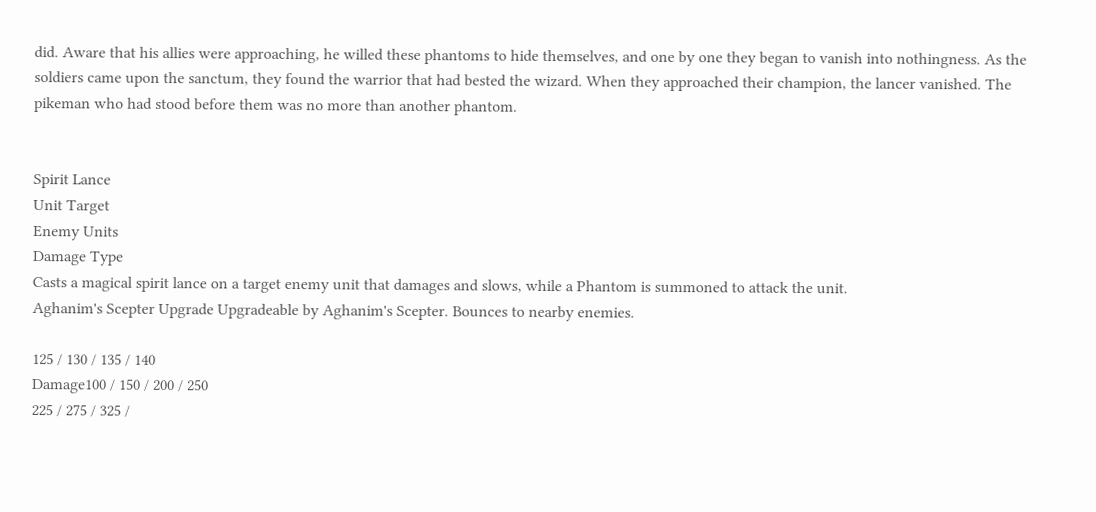did. Aware that his allies were approaching, he willed these phantoms to hide themselves, and one by one they began to vanish into nothingness. As the soldiers came upon the sanctum, they found the warrior that had bested the wizard. When they approached their champion, the lancer vanished. The pikeman who had stood before them was no more than another phantom.


Spirit Lance
Unit Target
Enemy Units
Damage Type
Casts a magical spirit lance on a target enemy unit that damages and slows, while a Phantom is summoned to attack the unit.
Aghanim's Scepter Upgrade Upgradeable by Aghanim's Scepter. Bounces to nearby enemies.

125 / 130 / 135 / 140
Damage100 / 150 / 200 / 250
225 / 275 / 325 /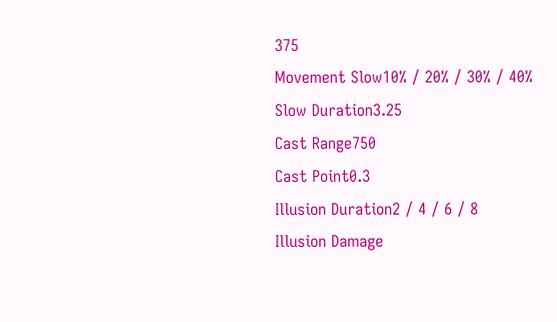375
Movement Slow10% / 20% / 30% / 40%
Slow Duration3.25
Cast Range750
Cast Point0.3
Illusion Duration2 / 4 / 6 / 8
Illusion Damage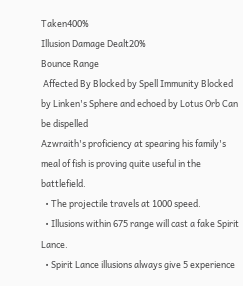Taken400%
Illusion Damage Dealt20%
Bounce Range
 Affected By Blocked by Spell Immunity Blocked by Linken's Sphere and echoed by Lotus Orb Can be dispelled
Azwraith's proficiency at spearing his family's meal of fish is proving quite useful in the battlefield.
  • The projectile travels at 1000 speed.
  • Illusions within 675 range will cast a fake Spirit Lance.
  • Spirit Lance illusions always give 5 experience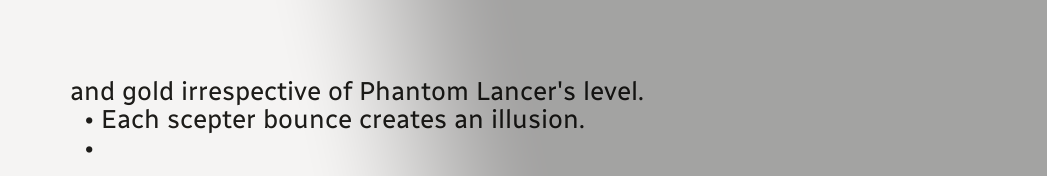and gold irrespective of Phantom Lancer's level.
  • Each scepter bounce creates an illusion.
  •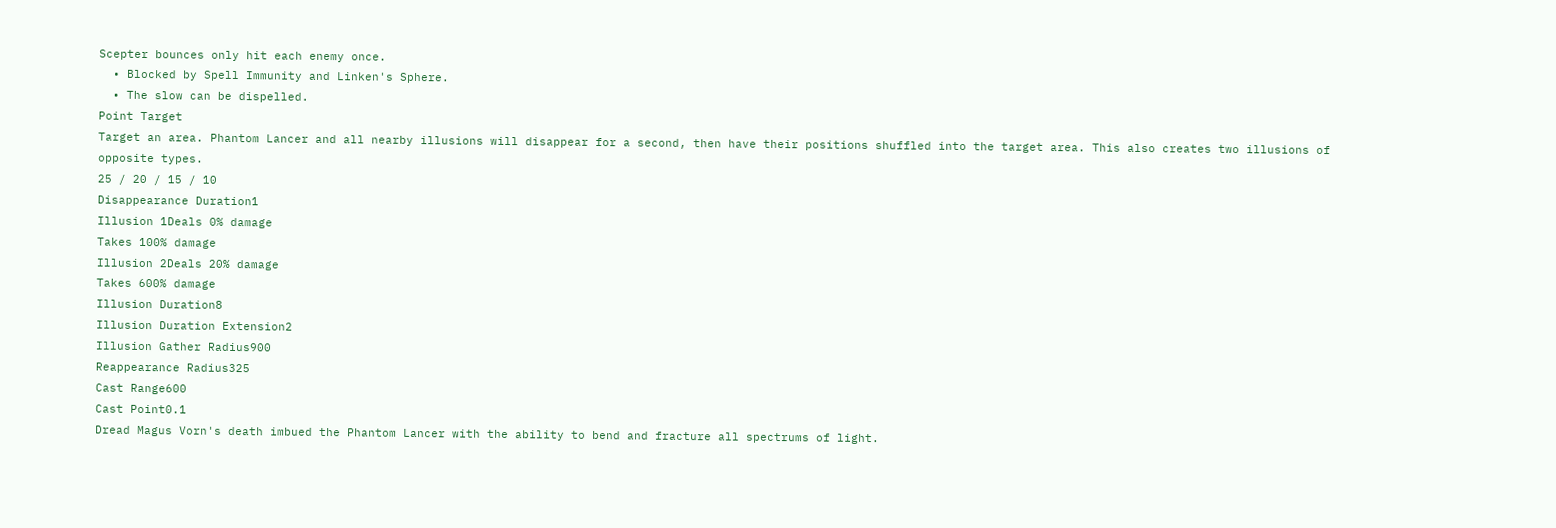Scepter bounces only hit each enemy once.
  • Blocked by Spell Immunity and Linken's Sphere.
  • The slow can be dispelled.
Point Target
Target an area. Phantom Lancer and all nearby illusions will disappear for a second, then have their positions shuffled into the target area. This also creates two illusions of opposite types.
25 / 20 / 15 / 10
Disappearance Duration1
Illusion 1Deals 0% damage
Takes 100% damage
Illusion 2Deals 20% damage
Takes 600% damage
Illusion Duration8
Illusion Duration Extension2
Illusion Gather Radius900
Reappearance Radius325
Cast Range600
Cast Point0.1
Dread Magus Vorn's death imbued the Phantom Lancer with the ability to bend and fracture all spectrums of light.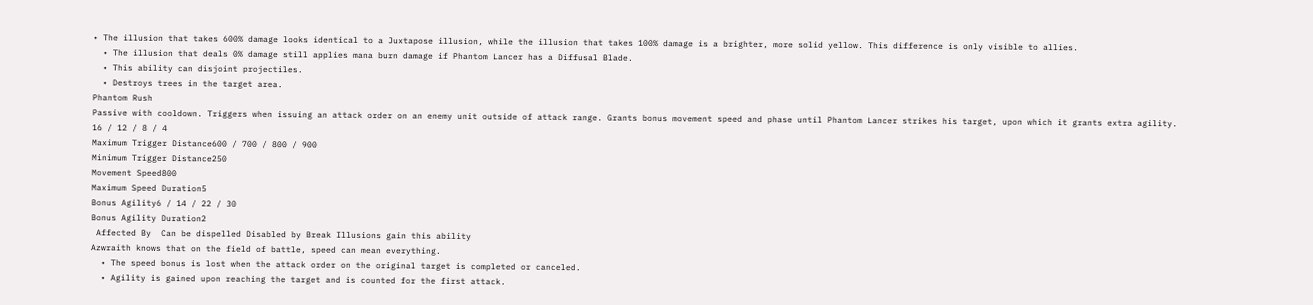• The illusion that takes 600% damage looks identical to a Juxtapose illusion, while the illusion that takes 100% damage is a brighter, more solid yellow. This difference is only visible to allies.
  • The illusion that deals 0% damage still applies mana burn damage if Phantom Lancer has a Diffusal Blade.
  • This ability can disjoint projectiles.
  • Destroys trees in the target area.
Phantom Rush
Passive with cooldown. Triggers when issuing an attack order on an enemy unit outside of attack range. Grants bonus movement speed and phase until Phantom Lancer strikes his target, upon which it grants extra agility.
16 / 12 / 8 / 4
Maximum Trigger Distance600 / 700 / 800 / 900
Minimum Trigger Distance250
Movement Speed800
Maximum Speed Duration5
Bonus Agility6 / 14 / 22 / 30
Bonus Agility Duration2
 Affected By  Can be dispelled Disabled by Break Illusions gain this ability
Azwraith knows that on the field of battle, speed can mean everything.
  • The speed bonus is lost when the attack order on the original target is completed or canceled.
  • Agility is gained upon reaching the target and is counted for the first attack.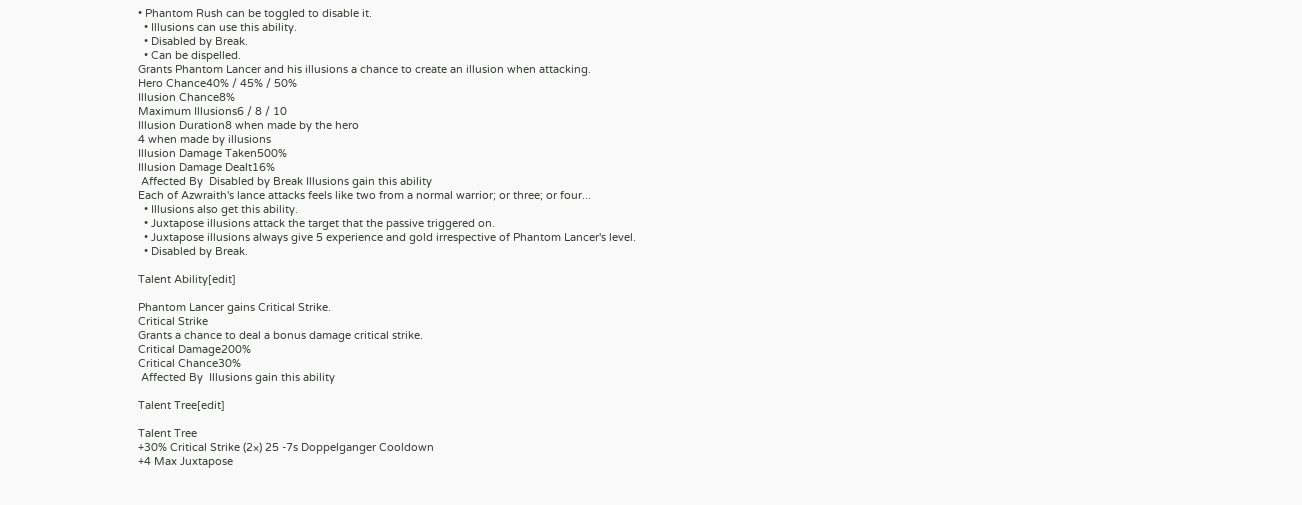• Phantom Rush can be toggled to disable it.
  • Illusions can use this ability.
  • Disabled by Break.
  • Can be dispelled.
Grants Phantom Lancer and his illusions a chance to create an illusion when attacking.
Hero Chance40% / 45% / 50%
Illusion Chance8%
Maximum Illusions6 / 8 / 10
Illusion Duration8 when made by the hero
4 when made by illusions
Illusion Damage Taken500%
Illusion Damage Dealt16%
 Affected By  Disabled by Break Illusions gain this ability
Each of Azwraith's lance attacks feels like two from a normal warrior; or three; or four...
  • Illusions also get this ability.
  • Juxtapose illusions attack the target that the passive triggered on.
  • Juxtapose illusions always give 5 experience and gold irrespective of Phantom Lancer's level.
  • Disabled by Break.

Talent Ability[edit]

Phantom Lancer gains Critical Strike.
Critical Strike
Grants a chance to deal a bonus damage critical strike.
Critical Damage200%
Critical Chance30%
 Affected By  Illusions gain this ability

Talent Tree[edit]

Talent Tree
+30% Critical Strike (2×) 25 -7s Doppelganger Cooldown
+4 Max Juxtapose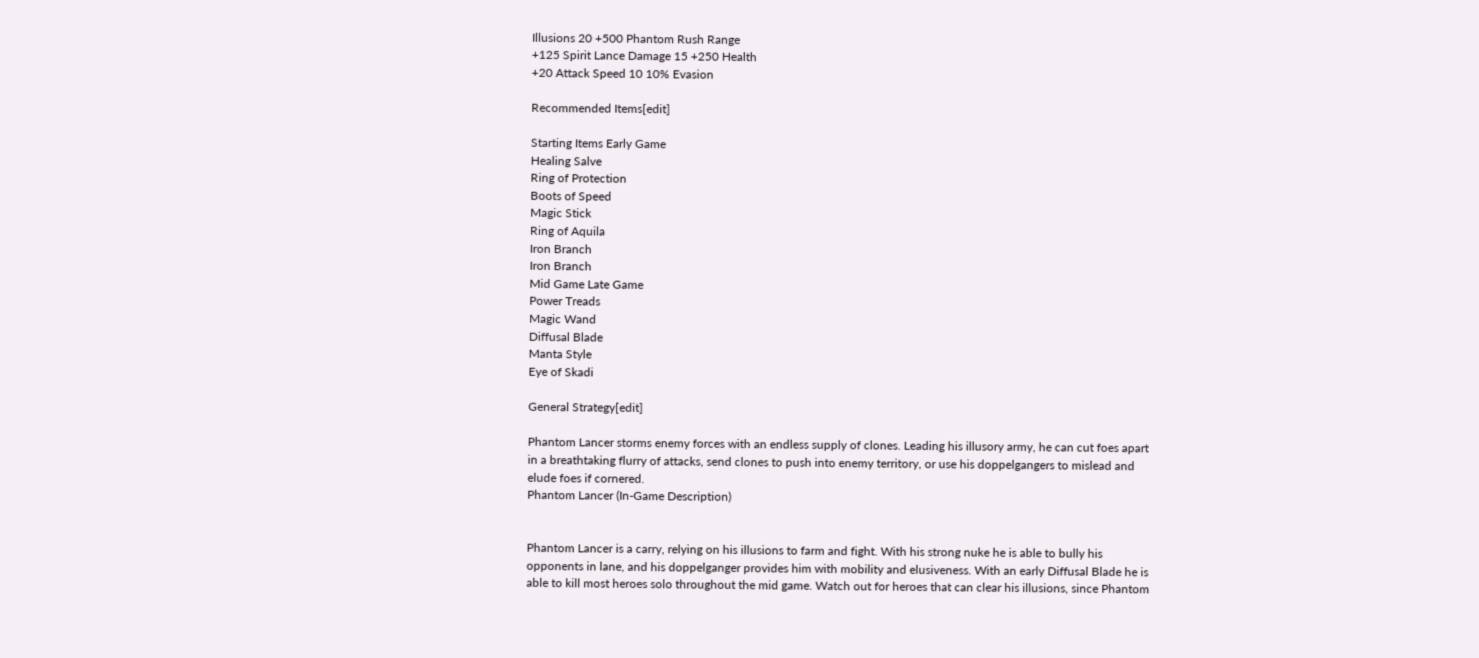Illusions 20 +500 Phantom Rush Range
+125 Spirit Lance Damage 15 +250 Health
+20 Attack Speed 10 10% Evasion

Recommended Items[edit]

Starting Items Early Game
Healing Salve
Ring of Protection
Boots of Speed
Magic Stick
Ring of Aquila
Iron Branch
Iron Branch
Mid Game Late Game
Power Treads
Magic Wand
Diffusal Blade
Manta Style
Eye of Skadi

General Strategy[edit]

Phantom Lancer storms enemy forces with an endless supply of clones. Leading his illusory army, he can cut foes apart in a breathtaking flurry of attacks, send clones to push into enemy territory, or use his doppelgangers to mislead and elude foes if cornered.
Phantom Lancer (In-Game Description)


Phantom Lancer is a carry, relying on his illusions to farm and fight. With his strong nuke he is able to bully his opponents in lane, and his doppelganger provides him with mobility and elusiveness. With an early Diffusal Blade he is able to kill most heroes solo throughout the mid game. Watch out for heroes that can clear his illusions, since Phantom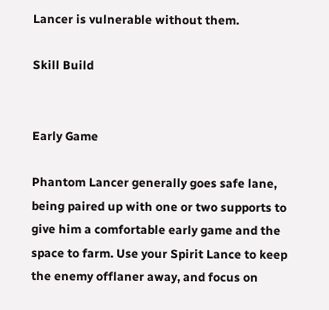Lancer is vulnerable without them.

Skill Build


Early Game

Phantom Lancer generally goes safe lane, being paired up with one or two supports to give him a comfortable early game and the space to farm. Use your Spirit Lance to keep the enemy offlaner away, and focus on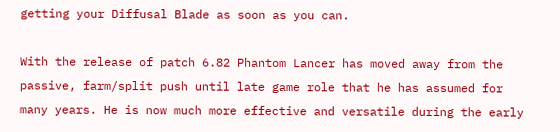getting your Diffusal Blade as soon as you can.

With the release of patch 6.82 Phantom Lancer has moved away from the passive, farm/split push until late game role that he has assumed for many years. He is now much more effective and versatile during the early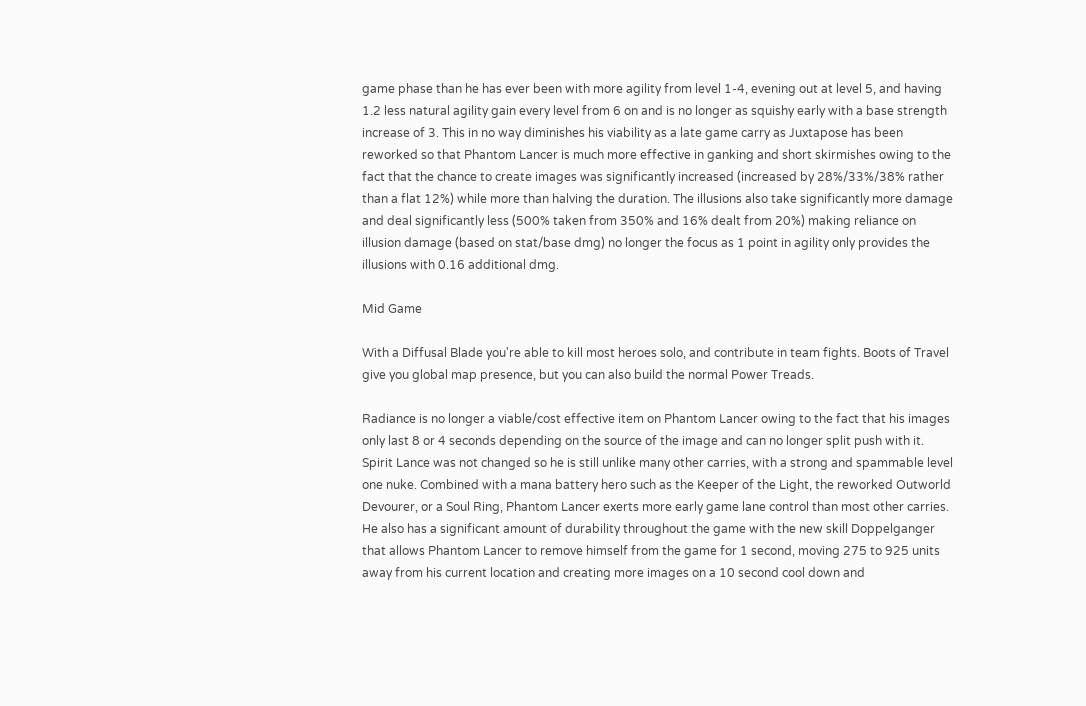game phase than he has ever been with more agility from level 1-4, evening out at level 5, and having 1.2 less natural agility gain every level from 6 on and is no longer as squishy early with a base strength increase of 3. This in no way diminishes his viability as a late game carry as Juxtapose has been reworked so that Phantom Lancer is much more effective in ganking and short skirmishes owing to the fact that the chance to create images was significantly increased (increased by 28%/33%/38% rather than a flat 12%) while more than halving the duration. The illusions also take significantly more damage and deal significantly less (500% taken from 350% and 16% dealt from 20%) making reliance on illusion damage (based on stat/base dmg) no longer the focus as 1 point in agility only provides the illusions with 0.16 additional dmg.

Mid Game

With a Diffusal Blade you're able to kill most heroes solo, and contribute in team fights. Boots of Travel give you global map presence, but you can also build the normal Power Treads.

Radiance is no longer a viable/cost effective item on Phantom Lancer owing to the fact that his images only last 8 or 4 seconds depending on the source of the image and can no longer split push with it. Spirit Lance was not changed so he is still unlike many other carries, with a strong and spammable level one nuke. Combined with a mana battery hero such as the Keeper of the Light, the reworked Outworld Devourer, or a Soul Ring, Phantom Lancer exerts more early game lane control than most other carries. He also has a significant amount of durability throughout the game with the new skill Doppelganger that allows Phantom Lancer to remove himself from the game for 1 second, moving 275 to 925 units away from his current location and creating more images on a 10 second cool down and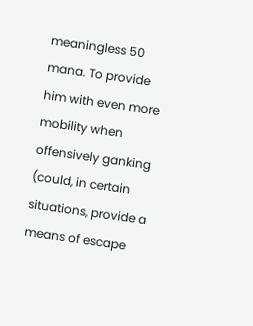meaningless 50 mana. To provide him with even more mobility when offensively ganking (could, in certain situations, provide a means of escape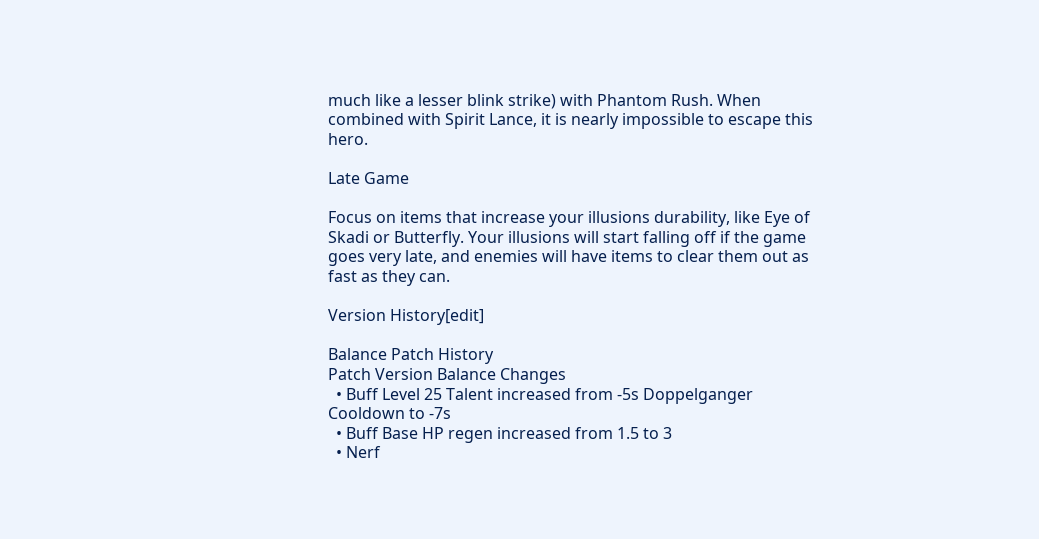much like a lesser blink strike) with Phantom Rush. When combined with Spirit Lance, it is nearly impossible to escape this hero.

Late Game

Focus on items that increase your illusions durability, like Eye of Skadi or Butterfly. Your illusions will start falling off if the game goes very late, and enemies will have items to clear them out as fast as they can.

Version History[edit]

Balance Patch History
Patch Version Balance Changes
  • Buff Level 25 Talent increased from -5s Doppelganger Cooldown to -7s
  • Buff Base HP regen increased from 1.5 to 3
  • Nerf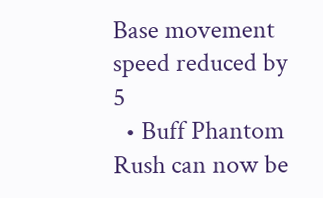Base movement speed reduced by 5
  • Buff Phantom Rush can now be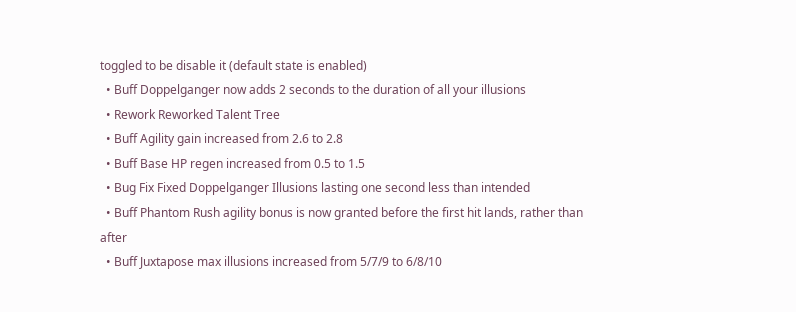toggled to be disable it (default state is enabled)
  • Buff Doppelganger now adds 2 seconds to the duration of all your illusions
  • Rework Reworked Talent Tree
  • Buff Agility gain increased from 2.6 to 2.8
  • Buff Base HP regen increased from 0.5 to 1.5
  • Bug Fix Fixed Doppelganger Illusions lasting one second less than intended
  • Buff Phantom Rush agility bonus is now granted before the first hit lands, rather than after
  • Buff Juxtapose max illusions increased from 5/7/9 to 6/8/10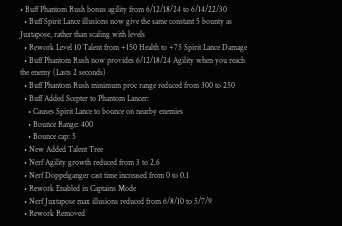• Buff Phantom Rush bonus agility from 6/12/18/24 to 6/14/22/30
  • Buff Spirit Lance illusions now give the same constant 5 bounty as Juxtapose, rather than scaling with levels
  • Rework Level 10 Talent from +150 Health to +75 Spirit Lance Damage
  • Buff Phantom Rush now provides 6/12/18/24 Agility when you reach the enemy (Lasts 2 seconds)
  • Buff Phantom Rush minimum proc range reduced from 300 to 250
  • Buff Added Scepter to Phantom Lancer:
    • Causes Spirit Lance to bounce on nearby enemies
    • Bounce Range: 400
    • Bounce cap: 5
  • New Added Talent Tree
  • Nerf Agility growth reduced from 3 to 2.6
  • Nerf Doppelganger cast time increased from 0 to 0.1
  • Rework Enabled in Captains Mode
  • Nerf Juxtapose max illusions reduced from 6/8/10 to 5/7/9
  • Rework Removed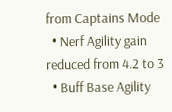from Captains Mode
  • Nerf Agility gain reduced from 4.2 to 3
  • Buff Base Agility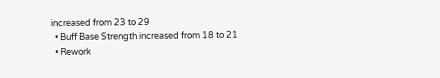increased from 23 to 29
  • Buff Base Strength increased from 18 to 21
  • Rework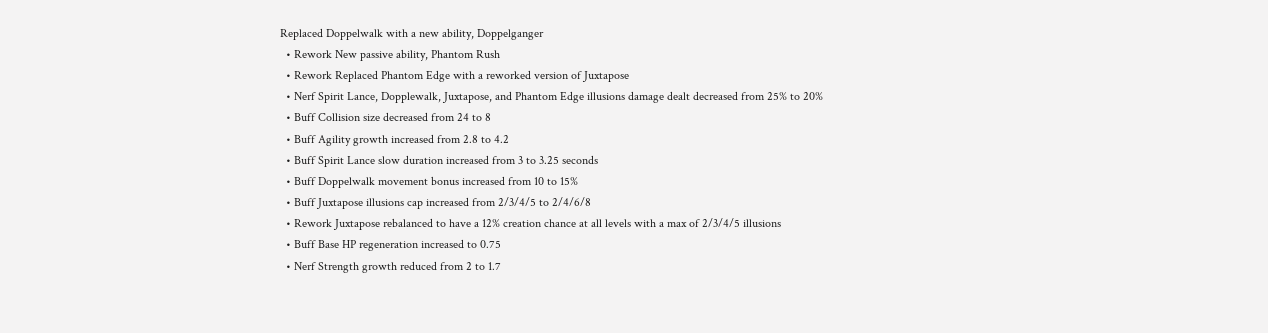Replaced Doppelwalk with a new ability, Doppelganger
  • Rework New passive ability, Phantom Rush
  • Rework Replaced Phantom Edge with a reworked version of Juxtapose
  • Nerf Spirit Lance, Dopplewalk, Juxtapose, and Phantom Edge illusions damage dealt decreased from 25% to 20%
  • Buff Collision size decreased from 24 to 8
  • Buff Agility growth increased from 2.8 to 4.2
  • Buff Spirit Lance slow duration increased from 3 to 3.25 seconds
  • Buff Doppelwalk movement bonus increased from 10 to 15%
  • Buff Juxtapose illusions cap increased from 2/3/4/5 to 2/4/6/8
  • Rework Juxtapose rebalanced to have a 12% creation chance at all levels with a max of 2/3/4/5 illusions
  • Buff Base HP regeneration increased to 0.75
  • Nerf Strength growth reduced from 2 to 1.7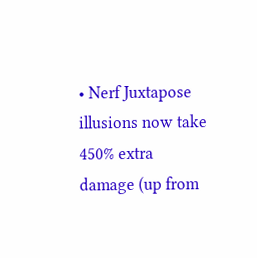• Nerf Juxtapose illusions now take 450% extra damage (up from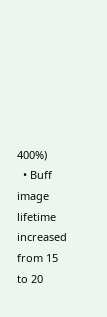400%)
  • Buff image lifetime increased from 15 to 20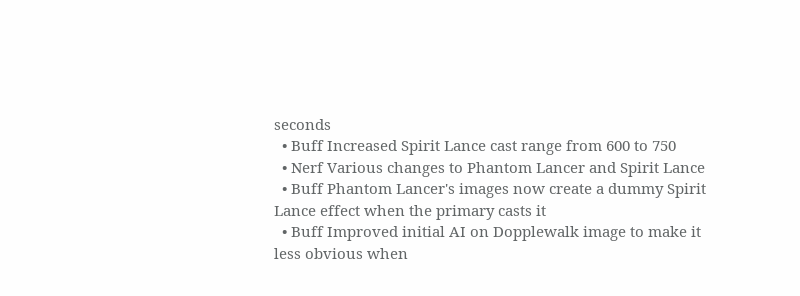seconds
  • Buff Increased Spirit Lance cast range from 600 to 750
  • Nerf Various changes to Phantom Lancer and Spirit Lance
  • Buff Phantom Lancer's images now create a dummy Spirit Lance effect when the primary casts it
  • Buff Improved initial AI on Dopplewalk image to make it less obvious when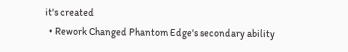it's created
  • Rework Changed Phantom Edge's secondary ability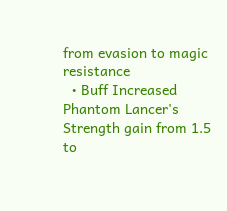from evasion to magic resistance
  • Buff Increased Phantom Lancer's Strength gain from 1.5 to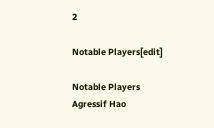2

Notable Players[edit]

Notable Players
Agressif Hao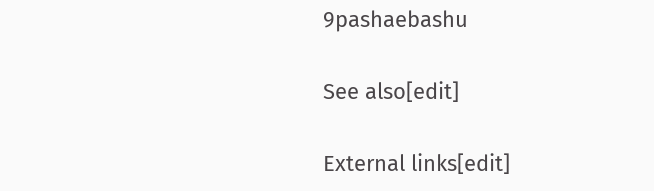9pashaebashu

See also[edit]

External links[edit]